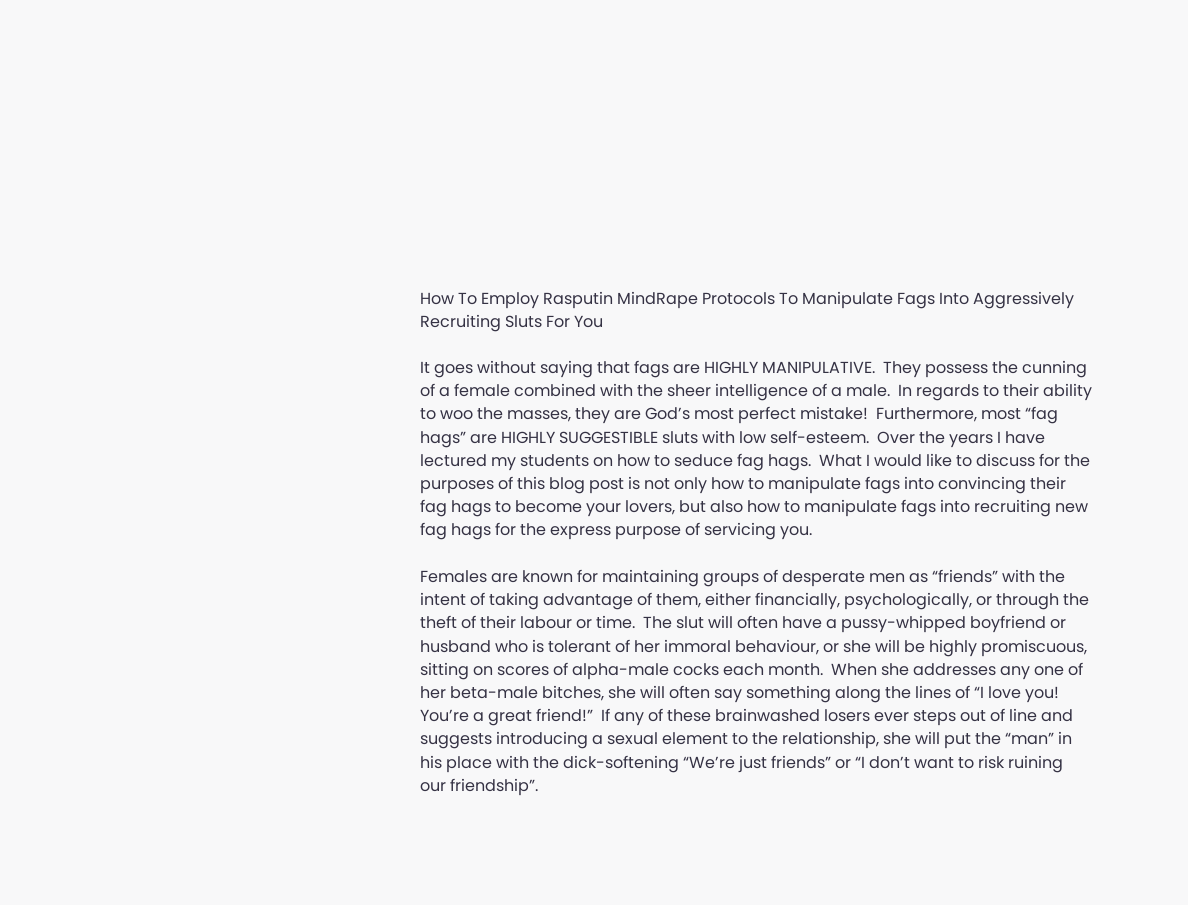How To Employ Rasputin MindRape Protocols To Manipulate Fags Into Aggressively Recruiting Sluts For You

It goes without saying that fags are HIGHLY MANIPULATIVE.  They possess the cunning of a female combined with the sheer intelligence of a male.  In regards to their ability to woo the masses, they are God’s most perfect mistake!  Furthermore, most “fag hags” are HIGHLY SUGGESTIBLE sluts with low self-esteem.  Over the years I have lectured my students on how to seduce fag hags.  What I would like to discuss for the purposes of this blog post is not only how to manipulate fags into convincing their fag hags to become your lovers, but also how to manipulate fags into recruiting new fag hags for the express purpose of servicing you.

Females are known for maintaining groups of desperate men as “friends” with the intent of taking advantage of them, either financially, psychologically, or through the theft of their labour or time.  The slut will often have a pussy-whipped boyfriend or husband who is tolerant of her immoral behaviour, or she will be highly promiscuous, sitting on scores of alpha-male cocks each month.  When she addresses any one of her beta-male bitches, she will often say something along the lines of “I love you!  You’re a great friend!”  If any of these brainwashed losers ever steps out of line and suggests introducing a sexual element to the relationship, she will put the “man” in his place with the dick-softening “We’re just friends” or “I don’t want to risk ruining our friendship”.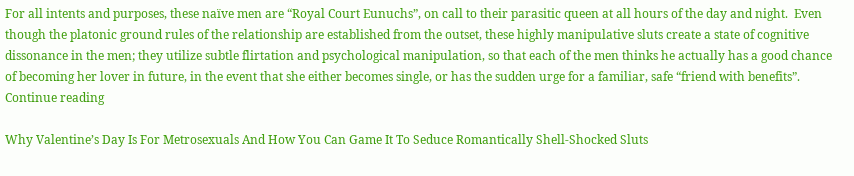For all intents and purposes, these naïve men are “Royal Court Eunuchs”, on call to their parasitic queen at all hours of the day and night.  Even though the platonic ground rules of the relationship are established from the outset, these highly manipulative sluts create a state of cognitive dissonance in the men; they utilize subtle flirtation and psychological manipulation, so that each of the men thinks he actually has a good chance of becoming her lover in future, in the event that she either becomes single, or has the sudden urge for a familiar, safe “friend with benefits”. Continue reading

Why Valentine’s Day Is For Metrosexuals And How You Can Game It To Seduce Romantically Shell-Shocked Sluts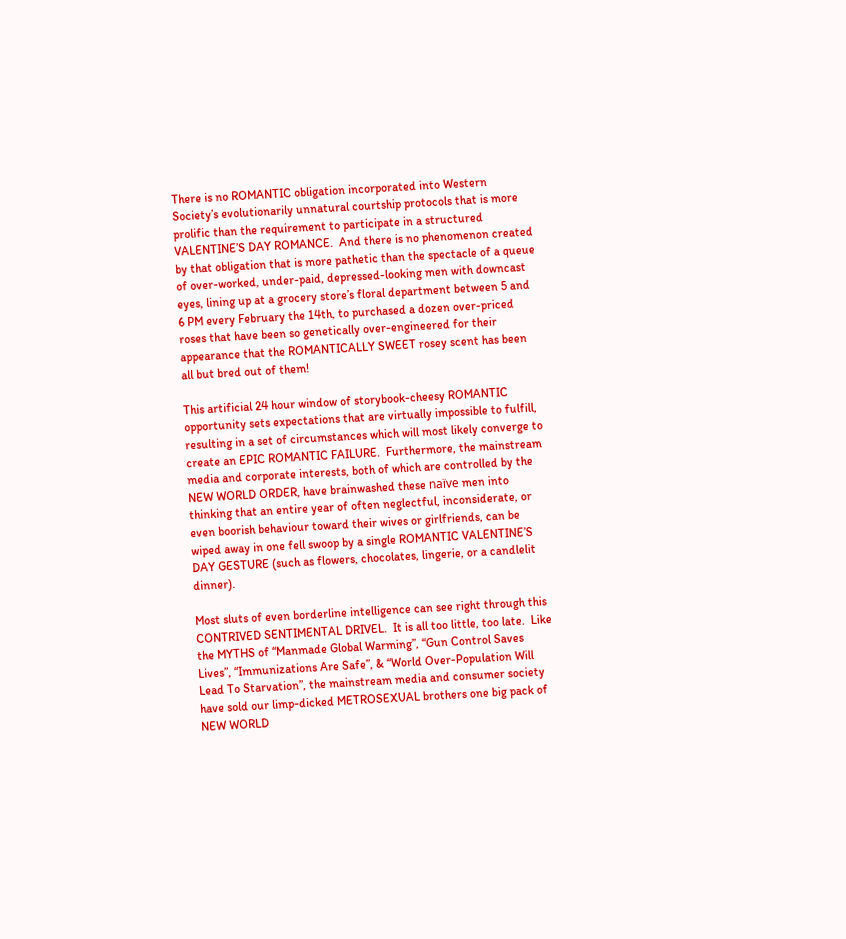There is no ROMANTIC obligation incorporated into Western Society’s evolutionarily unnatural courtship protocols that is more prolific than the requirement to participate in a structured VALENTINE’S DAY ROMANCE.  And there is no phenomenon created by that obligation that is more pathetic than the spectacle of a queue of over-worked, under-paid, depressed-looking men with downcast eyes, lining up at a grocery store’s floral department between 5 and 6 PM every February the 14th, to purchased a dozen over-priced roses that have been so genetically over-engineered for their appearance that the ROMANTICALLY SWEET rosey scent has been all but bred out of them!

This artificial 24 hour window of storybook-cheesy ROMANTIC opportunity sets expectations that are virtually impossible to fulfill, resulting in a set of circumstances which will most likely converge to create an EPIC ROMANTIC FAILURE.  Furthermore, the mainstream media and corporate interests, both of which are controlled by the NEW WORLD ORDER, have brainwashed these naïve men into thinking that an entire year of often neglectful, inconsiderate, or even boorish behaviour toward their wives or girlfriends, can be wiped away in one fell swoop by a single ROMANTIC VALENTINE’S DAY GESTURE (such as flowers, chocolates, lingerie, or a candlelit dinner).

Most sluts of even borderline intelligence can see right through this CONTRIVED SENTIMENTAL DRIVEL.  It is all too little, too late.  Like the MYTHS of “Manmade Global Warming”, “Gun Control Saves Lives”, “Immunizations Are Safe”, & “World Over-Population Will Lead To Starvation”, the mainstream media and consumer society have sold our limp-dicked METROSEXUAL brothers one big pack of NEW WORLD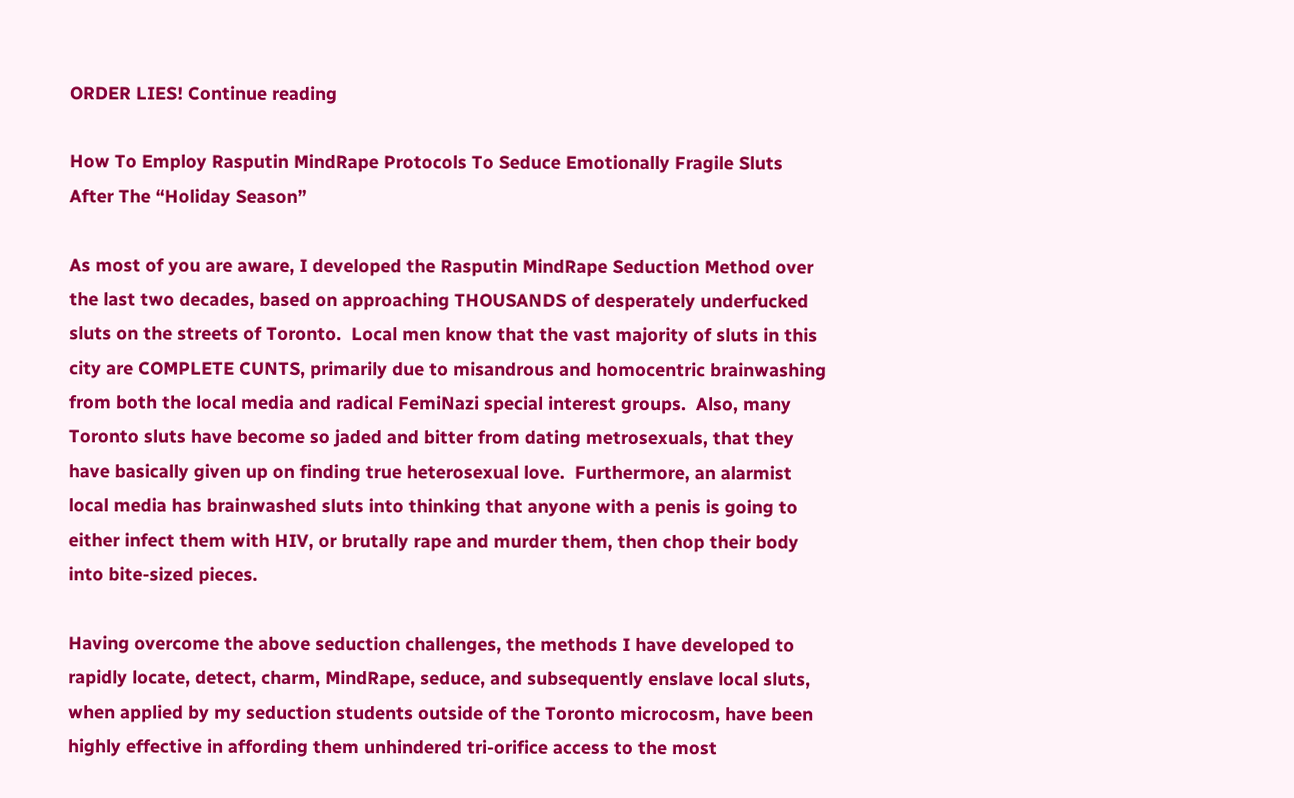ORDER LIES! Continue reading

How To Employ Rasputin MindRape Protocols To Seduce Emotionally Fragile Sluts After The “Holiday Season”

As most of you are aware, I developed the Rasputin MindRape Seduction Method over the last two decades, based on approaching THOUSANDS of desperately underfucked sluts on the streets of Toronto.  Local men know that the vast majority of sluts in this city are COMPLETE CUNTS, primarily due to misandrous and homocentric brainwashing from both the local media and radical FemiNazi special interest groups.  Also, many Toronto sluts have become so jaded and bitter from dating metrosexuals, that they have basically given up on finding true heterosexual love.  Furthermore, an alarmist local media has brainwashed sluts into thinking that anyone with a penis is going to either infect them with HIV, or brutally rape and murder them, then chop their body into bite-sized pieces.

Having overcome the above seduction challenges, the methods I have developed to rapidly locate, detect, charm, MindRape, seduce, and subsequently enslave local sluts, when applied by my seduction students outside of the Toronto microcosm, have been highly effective in affording them unhindered tri-orifice access to the most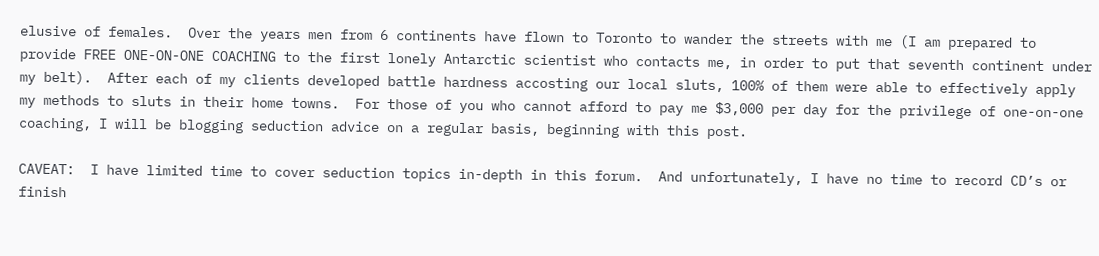elusive of females.  Over the years men from 6 continents have flown to Toronto to wander the streets with me (I am prepared to provide FREE ONE-ON-ONE COACHING to the first lonely Antarctic scientist who contacts me, in order to put that seventh continent under my belt).  After each of my clients developed battle hardness accosting our local sluts, 100% of them were able to effectively apply my methods to sluts in their home towns.  For those of you who cannot afford to pay me $3,000 per day for the privilege of one-on-one coaching, I will be blogging seduction advice on a regular basis, beginning with this post.

CAVEAT:  I have limited time to cover seduction topics in-depth in this forum.  And unfortunately, I have no time to record CD’s or finish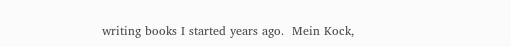writing books I started years ago.  Mein Kock,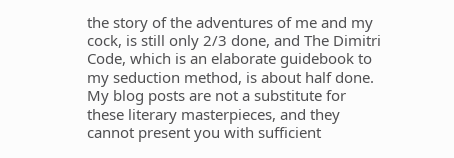the story of the adventures of me and my cock, is still only 2/3 done, and The Dimitri Code, which is an elaborate guidebook to my seduction method, is about half done.  My blog posts are not a substitute for these literary masterpieces, and they cannot present you with sufficient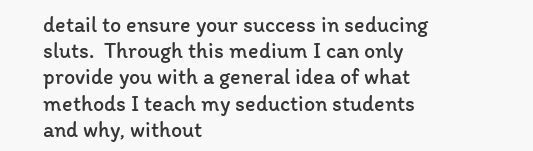detail to ensure your success in seducing sluts.  Through this medium I can only provide you with a general idea of what methods I teach my seduction students and why, without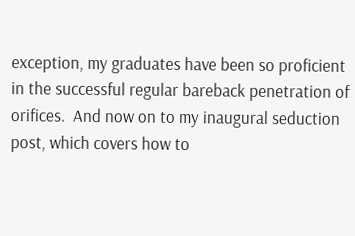exception, my graduates have been so proficient in the successful regular bareback penetration of orifices.  And now on to my inaugural seduction post, which covers how to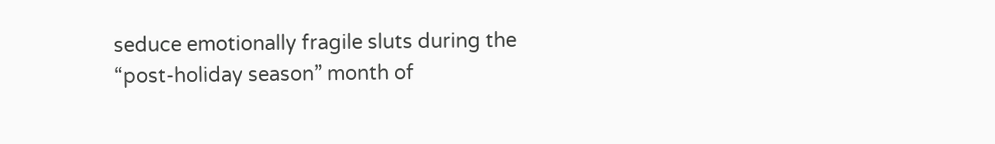seduce emotionally fragile sluts during the “post-holiday season” month of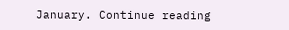January. Continue reading